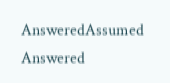AnsweredAssumed Answered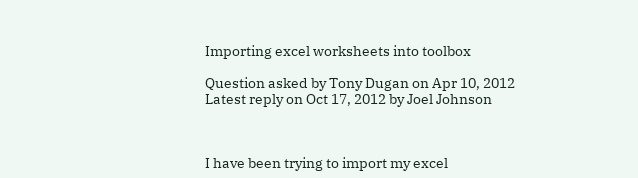Importing excel worksheets into toolbox

Question asked by Tony Dugan on Apr 10, 2012
Latest reply on Oct 17, 2012 by Joel Johnson



I have been trying to import my excel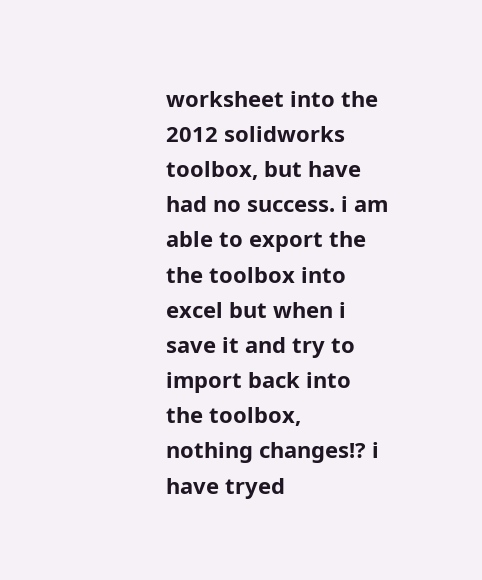worksheet into the 2012 solidworks toolbox, but have had no success. i am able to export the the toolbox into excel but when i save it and try to import back into the toolbox, nothing changes!? i have tryed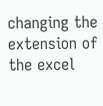changing the extension of the excel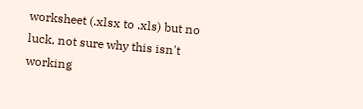worksheet (.xlsx to .xls) but no luck, not sure why this isn't working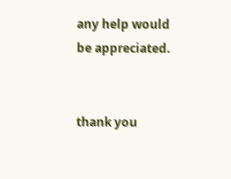any help would be appreciated.


thank you